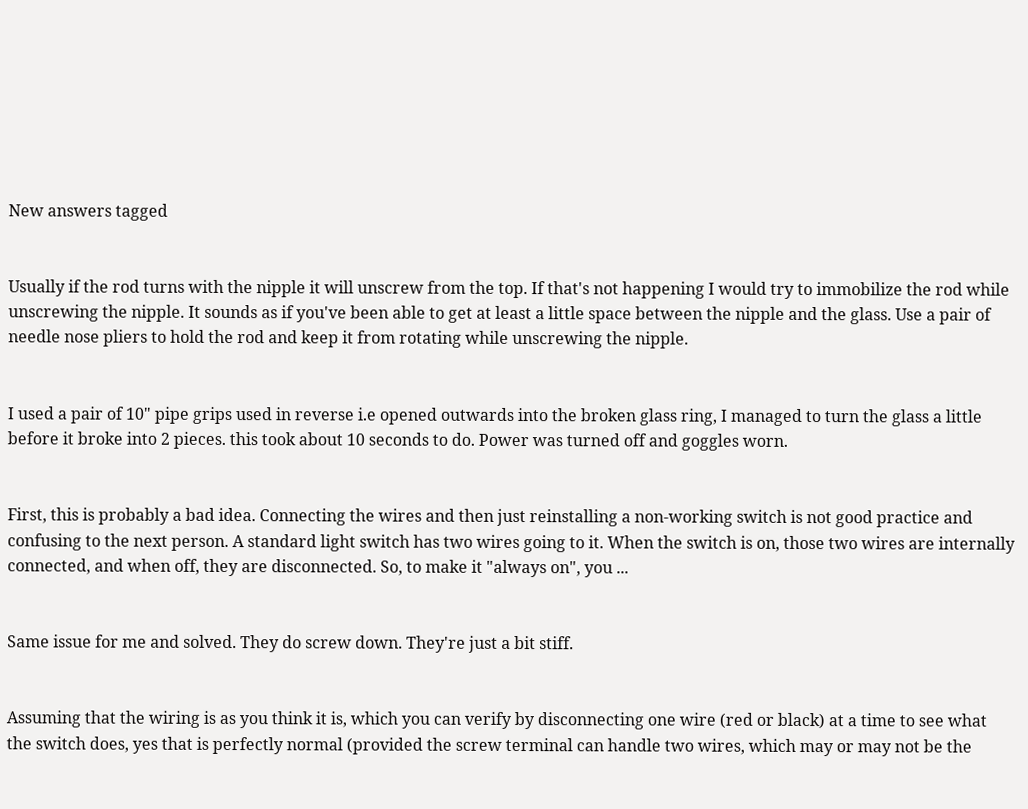New answers tagged


Usually if the rod turns with the nipple it will unscrew from the top. If that's not happening I would try to immobilize the rod while unscrewing the nipple. It sounds as if you've been able to get at least a little space between the nipple and the glass. Use a pair of needle nose pliers to hold the rod and keep it from rotating while unscrewing the nipple.


I used a pair of 10" pipe grips used in reverse i.e opened outwards into the broken glass ring, I managed to turn the glass a little before it broke into 2 pieces. this took about 10 seconds to do. Power was turned off and goggles worn.


First, this is probably a bad idea. Connecting the wires and then just reinstalling a non-working switch is not good practice and confusing to the next person. A standard light switch has two wires going to it. When the switch is on, those two wires are internally connected, and when off, they are disconnected. So, to make it "always on", you ...


Same issue for me and solved. They do screw down. They're just a bit stiff.


Assuming that the wiring is as you think it is, which you can verify by disconnecting one wire (red or black) at a time to see what the switch does, yes that is perfectly normal (provided the screw terminal can handle two wires, which may or may not be the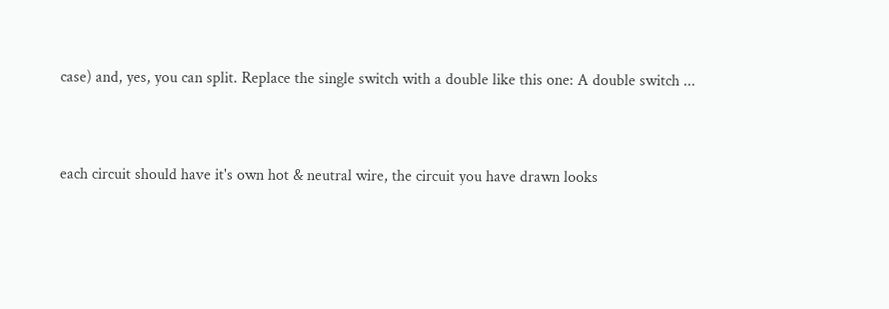case) and, yes, you can split. Replace the single switch with a double like this one: A double switch ...


each circuit should have it's own hot & neutral wire, the circuit you have drawn looks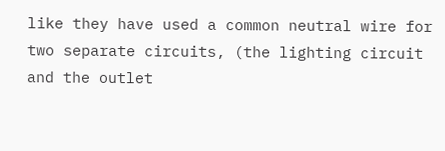like they have used a common neutral wire for two separate circuits, (the lighting circuit and the outlet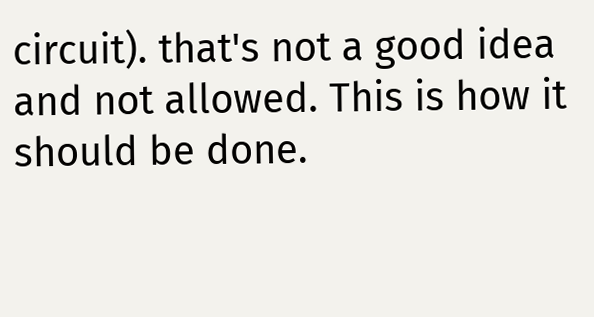circuit). that's not a good idea and not allowed. This is how it should be done.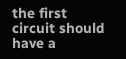the first circuit should have a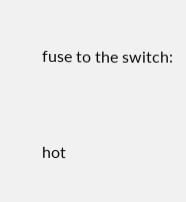fuse to the switch:


hot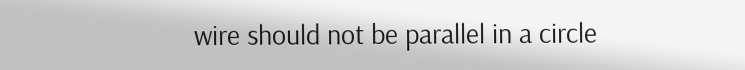wire should not be parallel in a circle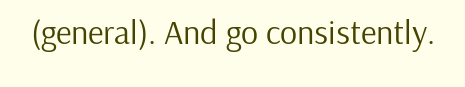(general). And go consistently.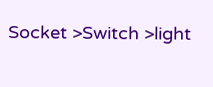Socket >Switch >light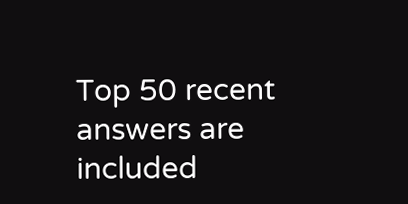Top 50 recent answers are included